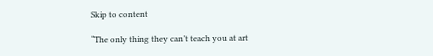Skip to content

“The only thing they can’t teach you at art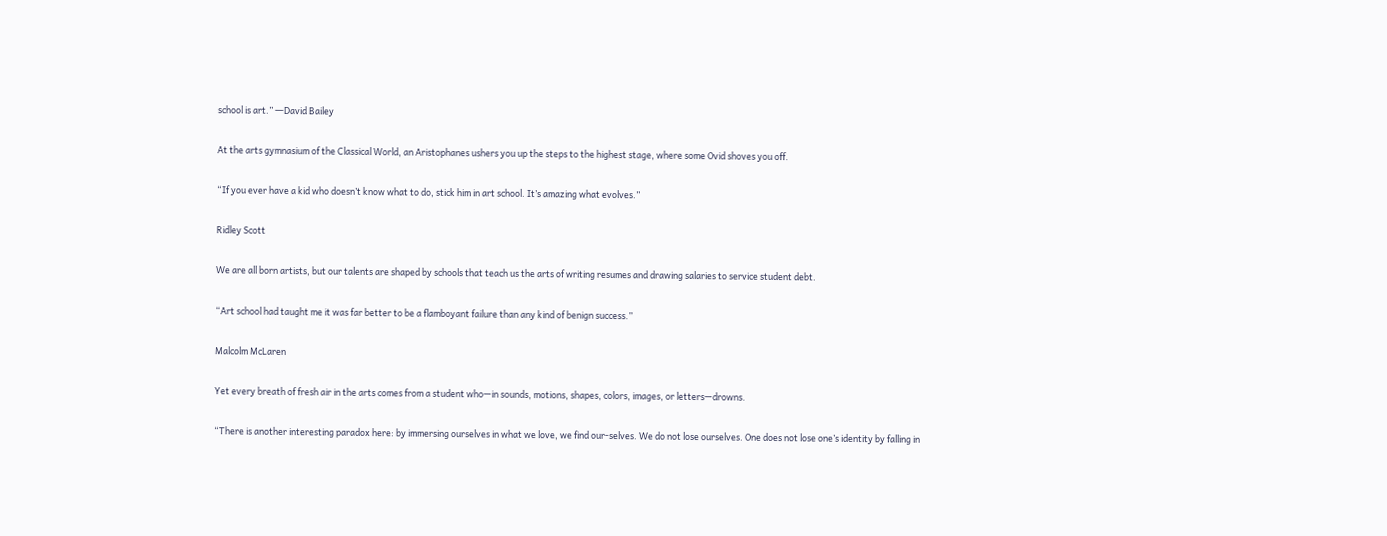school is art.” ―David Bailey

At the arts gymnasium of the Classical World, an Aristophanes ushers you up the steps to the highest stage, where some Ovid shoves you off.

“If you ever have a kid who doesn’t know what to do, stick him in art school. It’s amazing what evolves.”

Ridley Scott

We are all born artists, but our talents are shaped by schools that teach us the arts of writing resumes and drawing salaries to service student debt.

“Art school had taught me it was far better to be a flamboyant failure than any kind of benign success.”

Malcolm McLaren

Yet every breath of fresh air in the arts comes from a student who—in sounds, motions, shapes, colors, images, or letters—drowns.

“There is another interesting paradox here: by immersing ourselves in what we love, we find our-selves. We do not lose ourselves. One does not lose one’s identity by falling in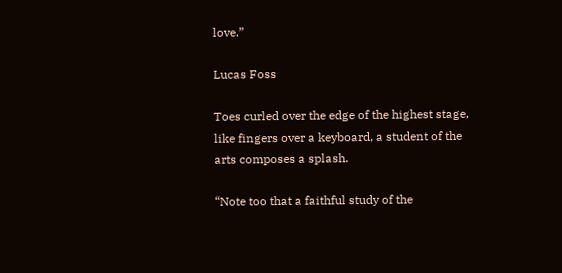love.”

Lucas Foss

Toes curled over the edge of the highest stage, like fingers over a keyboard, a student of the arts composes a splash.

“Note too that a faithful study of the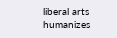liberal arts humanizes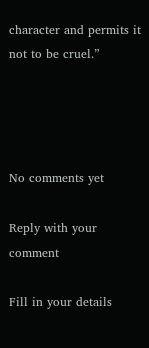character and permits it not to be cruel.”




No comments yet

Reply with your comment

Fill in your details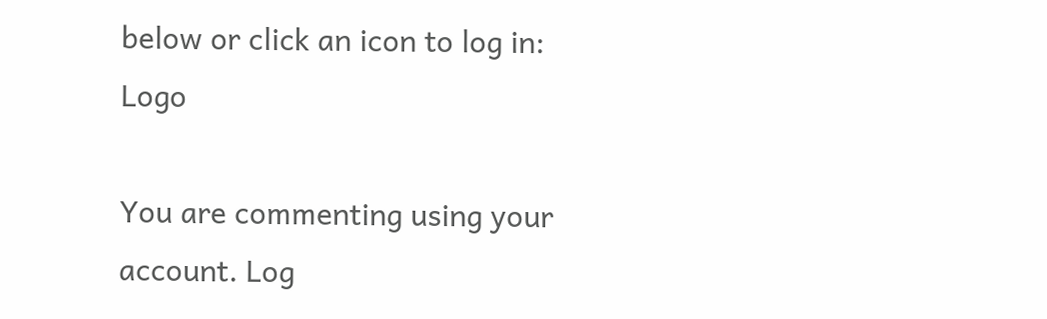below or click an icon to log in: Logo

You are commenting using your account. Log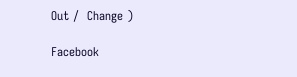Out /  Change )

Facebook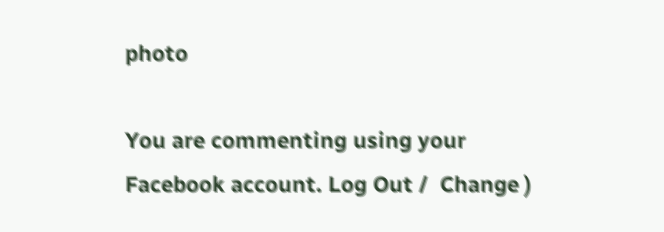photo

You are commenting using your Facebook account. Log Out /  Change )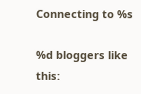Connecting to %s

%d bloggers like this: